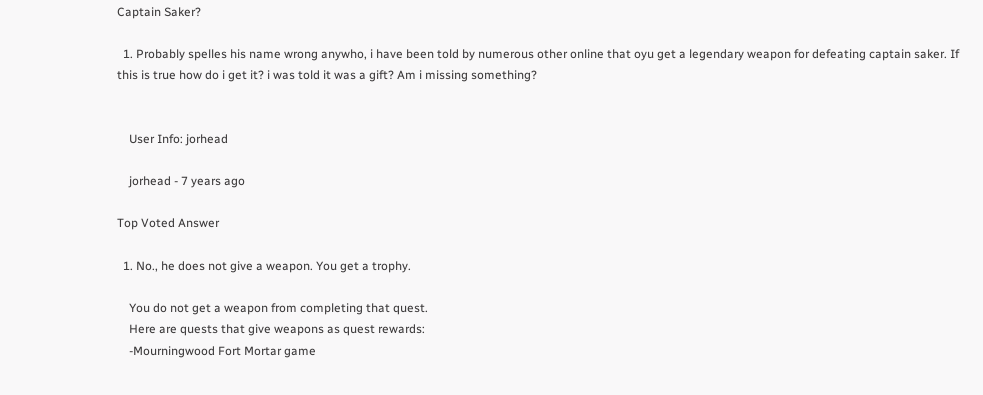Captain Saker?

  1. Probably spelles his name wrong anywho, i have been told by numerous other online that oyu get a legendary weapon for defeating captain saker. If this is true how do i get it? i was told it was a gift? Am i missing something?


    User Info: jorhead

    jorhead - 7 years ago

Top Voted Answer

  1. No., he does not give a weapon. You get a trophy.

    You do not get a weapon from completing that quest.
    Here are quests that give weapons as quest rewards:
    -Mourningwood Fort Mortar game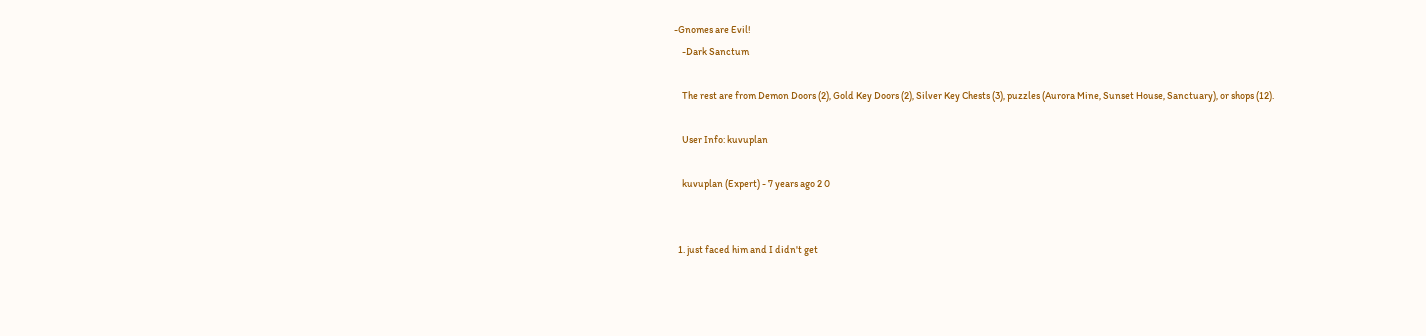-Gnomes are Evil!
    -Dark Sanctum

    The rest are from Demon Doors (2), Gold Key Doors (2), Silver Key Chests (3), puzzles (Aurora Mine, Sunset House, Sanctuary), or shops (12).

    User Info: kuvuplan

    kuvuplan (Expert) - 7 years ago 2 0


  1. just faced him and I didn't get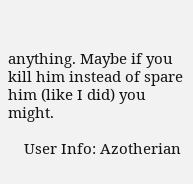anything. Maybe if you kill him instead of spare him (like I did) you might.

    User Info: Azotherian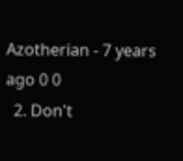Azotherian - 7 years ago 0 0
  2. Don't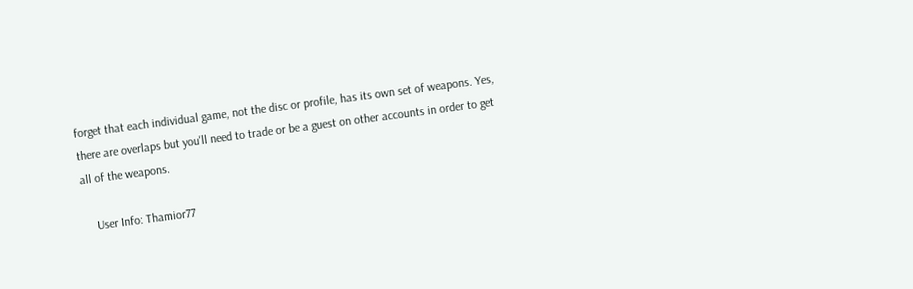forget that each individual game, not the disc or profile, has its own set of weapons. Yes, there are overlaps but you'll need to trade or be a guest on other accounts in order to get all of the weapons.

    User Info: Thamior77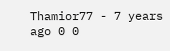Thamior77 - 7 years ago 0 0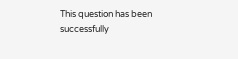This question has been successfully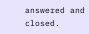answered and closed.